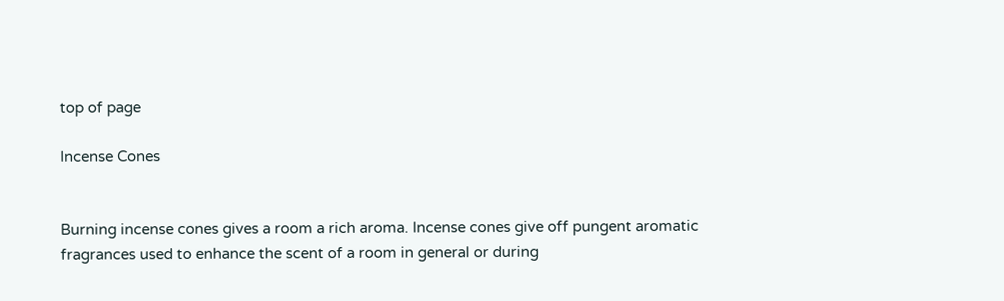top of page

Incense Cones


Burning incense cones gives a room a rich aroma. Incense cones give off pungent aromatic fragrances used to enhance the scent of a room in general or during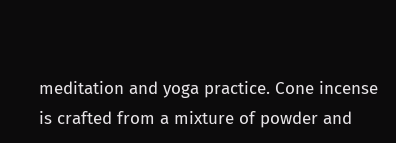meditation and yoga practice. Cone incense is crafted from a mixture of powder and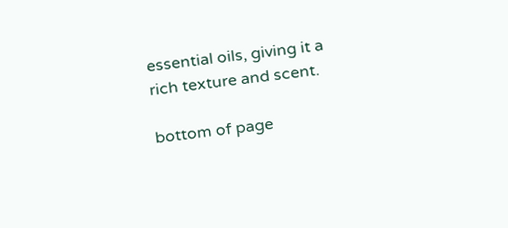essential oils, giving it a rich texture and scent.

bottom of page